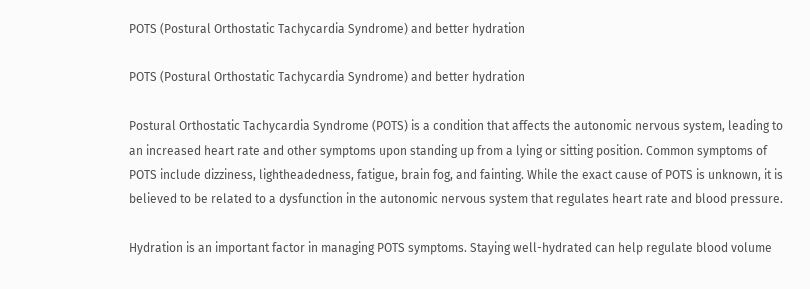POTS (Postural Orthostatic Tachycardia Syndrome) and better hydration

POTS (Postural Orthostatic Tachycardia Syndrome) and better hydration

Postural Orthostatic Tachycardia Syndrome (POTS) is a condition that affects the autonomic nervous system, leading to an increased heart rate and other symptoms upon standing up from a lying or sitting position. Common symptoms of POTS include dizziness, lightheadedness, fatigue, brain fog, and fainting. While the exact cause of POTS is unknown, it is believed to be related to a dysfunction in the autonomic nervous system that regulates heart rate and blood pressure.

Hydration is an important factor in managing POTS symptoms. Staying well-hydrated can help regulate blood volume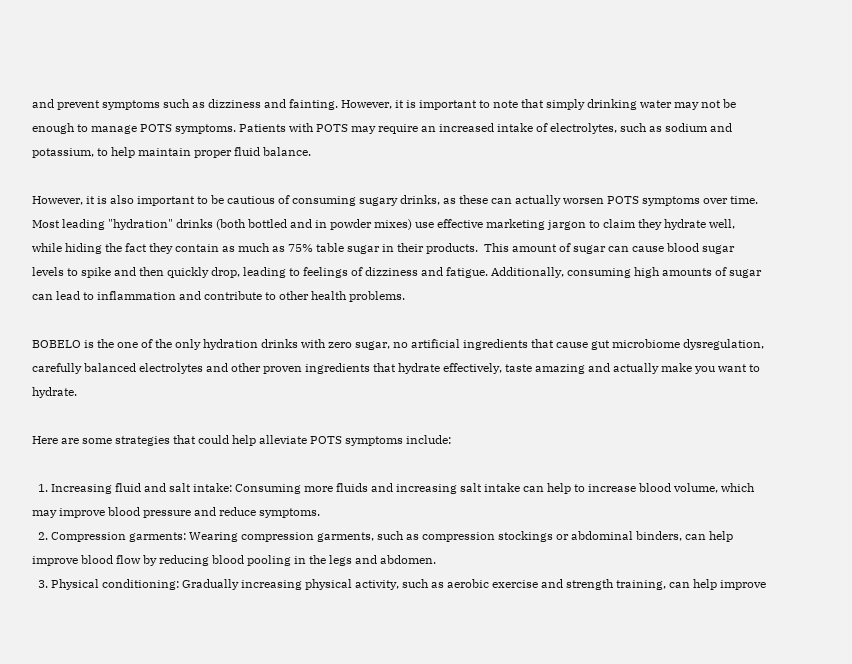and prevent symptoms such as dizziness and fainting. However, it is important to note that simply drinking water may not be enough to manage POTS symptoms. Patients with POTS may require an increased intake of electrolytes, such as sodium and potassium, to help maintain proper fluid balance.

However, it is also important to be cautious of consuming sugary drinks, as these can actually worsen POTS symptoms over time. Most leading "hydration" drinks (both bottled and in powder mixes) use effective marketing jargon to claim they hydrate well, while hiding the fact they contain as much as 75% table sugar in their products.  This amount of sugar can cause blood sugar levels to spike and then quickly drop, leading to feelings of dizziness and fatigue. Additionally, consuming high amounts of sugar can lead to inflammation and contribute to other health problems.

BOBELO is the one of the only hydration drinks with zero sugar, no artificial ingredients that cause gut microbiome dysregulation, carefully balanced electrolytes and other proven ingredients that hydrate effectively, taste amazing and actually make you want to hydrate.

Here are some strategies that could help alleviate POTS symptoms include:

  1. Increasing fluid and salt intake: Consuming more fluids and increasing salt intake can help to increase blood volume, which may improve blood pressure and reduce symptoms.
  2. Compression garments: Wearing compression garments, such as compression stockings or abdominal binders, can help improve blood flow by reducing blood pooling in the legs and abdomen.
  3. Physical conditioning: Gradually increasing physical activity, such as aerobic exercise and strength training, can help improve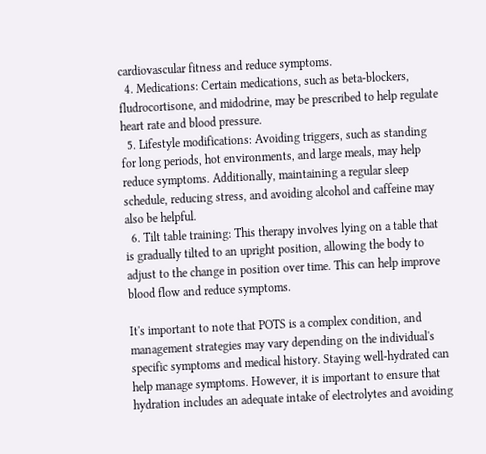cardiovascular fitness and reduce symptoms.
  4. Medications: Certain medications, such as beta-blockers, fludrocortisone, and midodrine, may be prescribed to help regulate heart rate and blood pressure.
  5. Lifestyle modifications: Avoiding triggers, such as standing for long periods, hot environments, and large meals, may help reduce symptoms. Additionally, maintaining a regular sleep schedule, reducing stress, and avoiding alcohol and caffeine may also be helpful.
  6. Tilt table training: This therapy involves lying on a table that is gradually tilted to an upright position, allowing the body to adjust to the change in position over time. This can help improve blood flow and reduce symptoms.

It's important to note that POTS is a complex condition, and management strategies may vary depending on the individual's specific symptoms and medical history. Staying well-hydrated can help manage symptoms. However, it is important to ensure that hydration includes an adequate intake of electrolytes and avoiding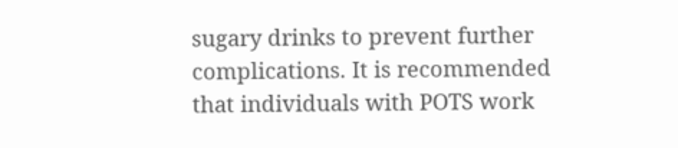sugary drinks to prevent further complications. It is recommended that individuals with POTS work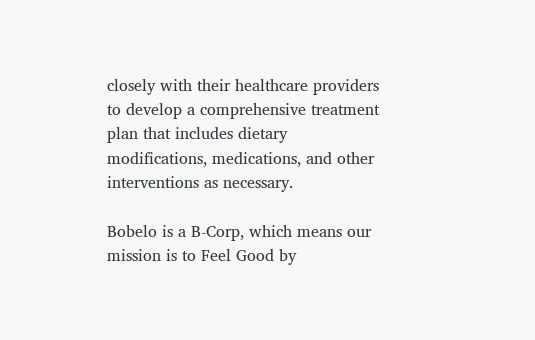closely with their healthcare providers to develop a comprehensive treatment plan that includes dietary modifications, medications, and other interventions as necessary.

Bobelo is a B-Corp, which means our mission is to Feel Good by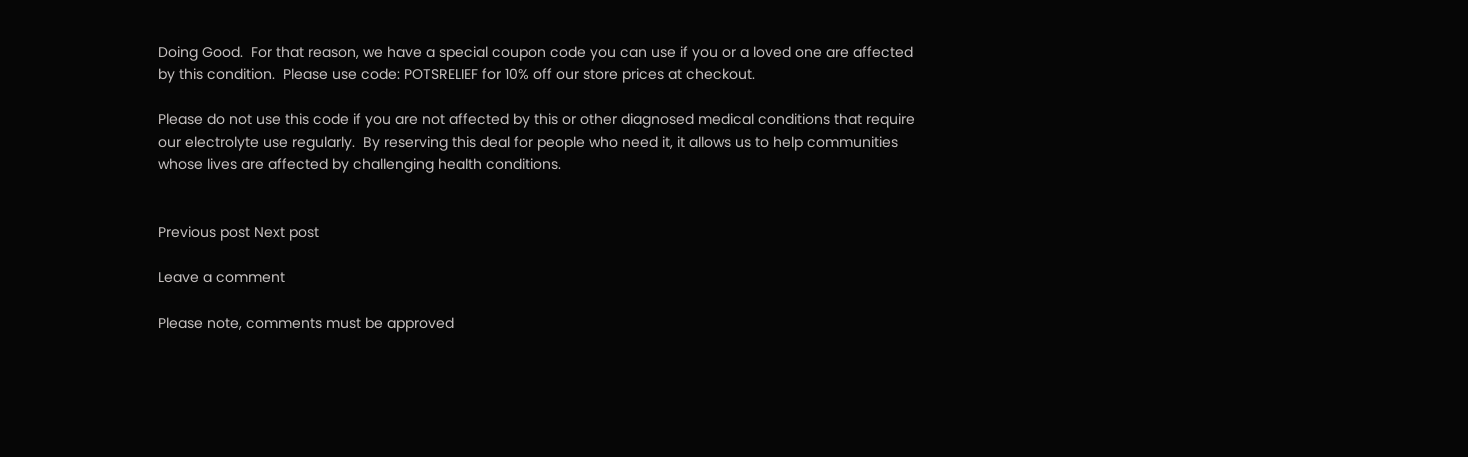Doing Good.  For that reason, we have a special coupon code you can use if you or a loved one are affected by this condition.  Please use code: POTSRELIEF for 10% off our store prices at checkout.

Please do not use this code if you are not affected by this or other diagnosed medical conditions that require our electrolyte use regularly.  By reserving this deal for people who need it, it allows us to help communities whose lives are affected by challenging health conditions.


Previous post Next post

Leave a comment

Please note, comments must be approved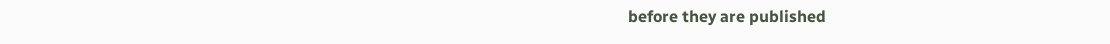before they are published